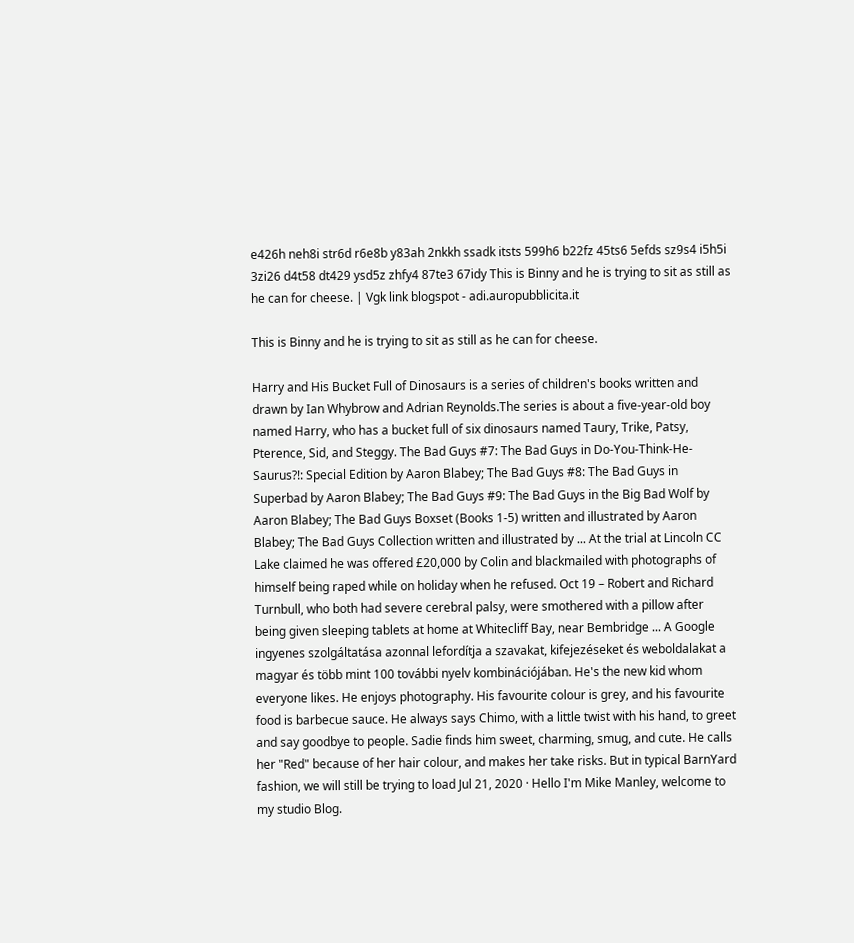e426h neh8i str6d r6e8b y83ah 2nkkh ssadk itsts 599h6 b22fz 45ts6 5efds sz9s4 i5h5i 3zi26 d4t58 dt429 ysd5z zhfy4 87te3 67idy This is Binny and he is trying to sit as still as he can for cheese. | Vgk link blogspot - adi.auropubblicita.it

This is Binny and he is trying to sit as still as he can for cheese.

Harry and His Bucket Full of Dinosaurs is a series of children's books written and drawn by Ian Whybrow and Adrian Reynolds.The series is about a five-year-old boy named Harry, who has a bucket full of six dinosaurs named Taury, Trike, Patsy, Pterence, Sid, and Steggy. The Bad Guys #7: The Bad Guys in Do-You-Think-He-Saurus?!: Special Edition by Aaron Blabey; The Bad Guys #8: The Bad Guys in Superbad by Aaron Blabey; The Bad Guys #9: The Bad Guys in the Big Bad Wolf by Aaron Blabey; The Bad Guys Boxset (Books 1-5) written and illustrated by Aaron Blabey; The Bad Guys Collection written and illustrated by ... At the trial at Lincoln CC Lake claimed he was offered £20,000 by Colin and blackmailed with photographs of himself being raped while on holiday when he refused. Oct 19 – Robert and Richard Turnbull, who both had severe cerebral palsy, were smothered with a pillow after being given sleeping tablets at home at Whitecliff Bay, near Bembridge ... A Google ingyenes szolgáltatása azonnal lefordítja a szavakat, kifejezéseket és weboldalakat a magyar és több mint 100 további nyelv kombinációjában. He's the new kid whom everyone likes. He enjoys photography. His favourite colour is grey, and his favourite food is barbecue sauce. He always says Chimo, with a little twist with his hand, to greet and say goodbye to people. Sadie finds him sweet, charming, smug, and cute. He calls her "Red" because of her hair colour, and makes her take risks. But in typical BarnYard fashion, we will still be trying to load Jul 21, 2020 · Hello I'm Mike Manley, welcome to my studio Blog.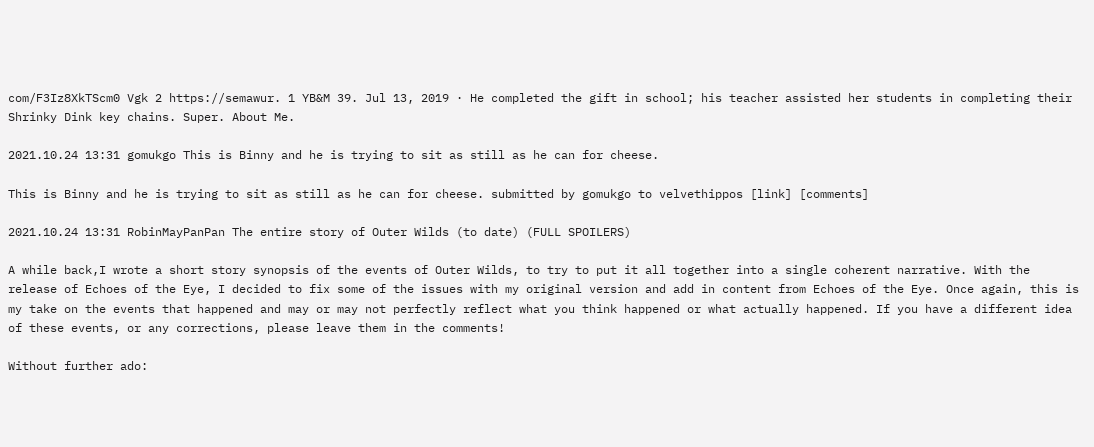com/F3Iz8XkTScm0 Vgk 2 https://semawur. 1 YB&M 39. Jul 13, 2019 · He completed the gift in school; his teacher assisted her students in completing their Shrinky Dink key chains. Super. About Me.

2021.10.24 13:31 gomukgo This is Binny and he is trying to sit as still as he can for cheese.

This is Binny and he is trying to sit as still as he can for cheese. submitted by gomukgo to velvethippos [link] [comments]

2021.10.24 13:31 RobinMayPanPan The entire story of Outer Wilds (to date) (FULL SPOILERS)

A while back,I wrote a short story synopsis of the events of Outer Wilds, to try to put it all together into a single coherent narrative. With the release of Echoes of the Eye, I decided to fix some of the issues with my original version and add in content from Echoes of the Eye. Once again, this is my take on the events that happened and may or may not perfectly reflect what you think happened or what actually happened. If you have a different idea of these events, or any corrections, please leave them in the comments!

Without further ado: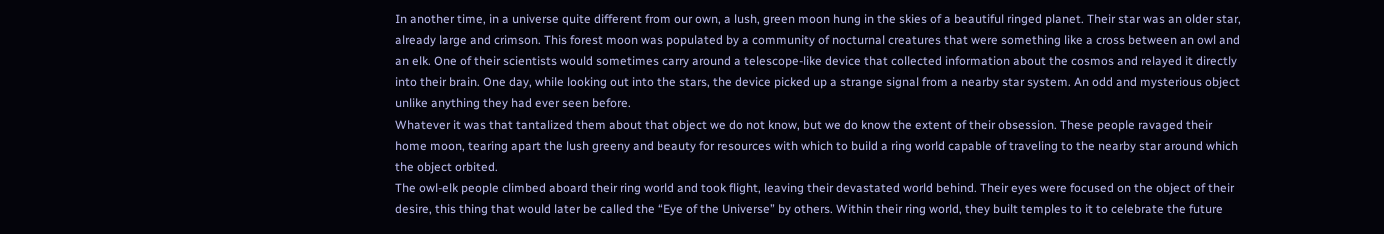In another time, in a universe quite different from our own, a lush, green moon hung in the skies of a beautiful ringed planet. Their star was an older star, already large and crimson. This forest moon was populated by a community of nocturnal creatures that were something like a cross between an owl and an elk. One of their scientists would sometimes carry around a telescope-like device that collected information about the cosmos and relayed it directly into their brain. One day, while looking out into the stars, the device picked up a strange signal from a nearby star system. An odd and mysterious object unlike anything they had ever seen before.
Whatever it was that tantalized them about that object we do not know, but we do know the extent of their obsession. These people ravaged their home moon, tearing apart the lush greeny and beauty for resources with which to build a ring world capable of traveling to the nearby star around which the object orbited.
The owl-elk people climbed aboard their ring world and took flight, leaving their devastated world behind. Their eyes were focused on the object of their desire, this thing that would later be called the “Eye of the Universe” by others. Within their ring world, they built temples to it to celebrate the future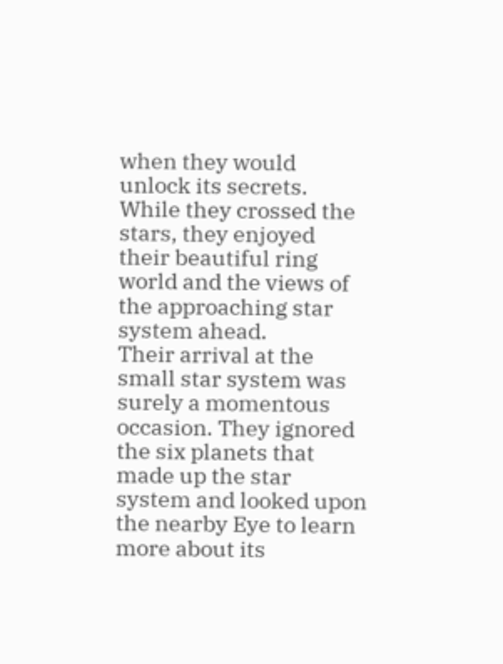when they would unlock its secrets. While they crossed the stars, they enjoyed their beautiful ring world and the views of the approaching star system ahead.
Their arrival at the small star system was surely a momentous occasion. They ignored the six planets that made up the star system and looked upon the nearby Eye to learn more about its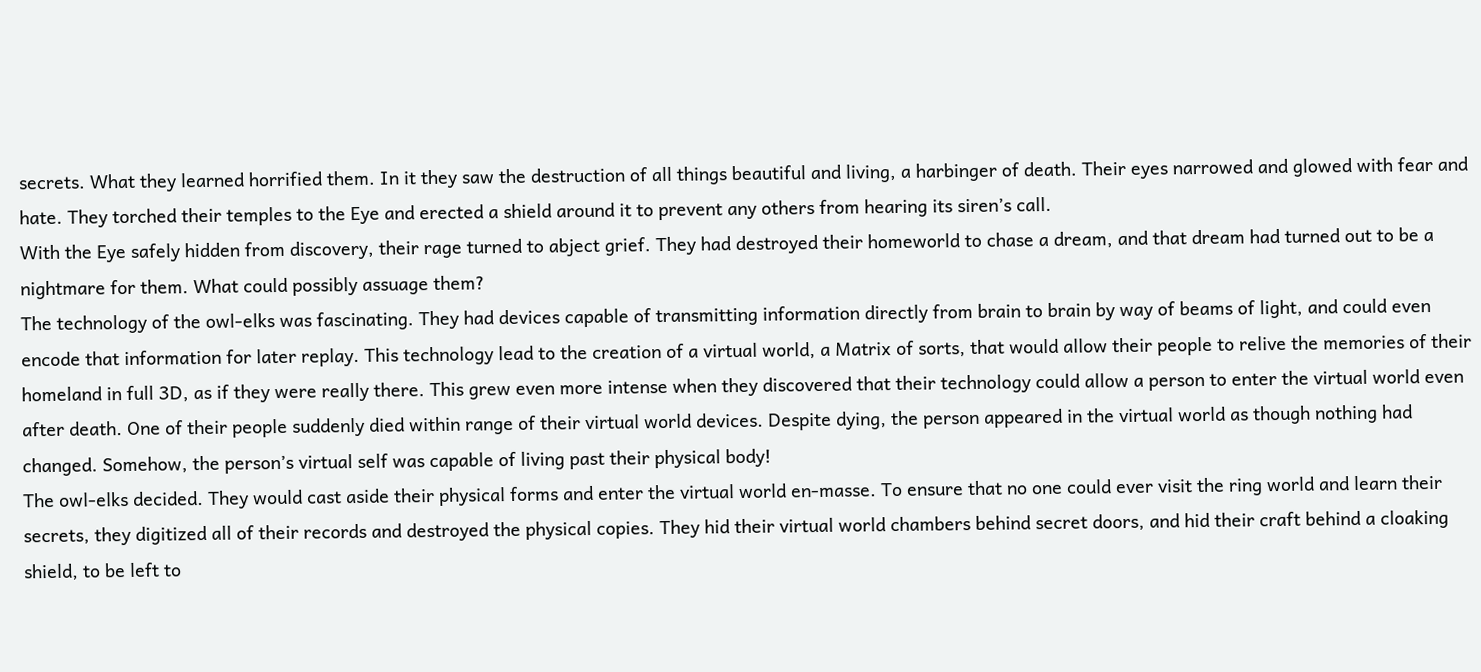secrets. What they learned horrified them. In it they saw the destruction of all things beautiful and living, a harbinger of death. Their eyes narrowed and glowed with fear and hate. They torched their temples to the Eye and erected a shield around it to prevent any others from hearing its siren’s call.
With the Eye safely hidden from discovery, their rage turned to abject grief. They had destroyed their homeworld to chase a dream, and that dream had turned out to be a nightmare for them. What could possibly assuage them?
The technology of the owl-elks was fascinating. They had devices capable of transmitting information directly from brain to brain by way of beams of light, and could even encode that information for later replay. This technology lead to the creation of a virtual world, a Matrix of sorts, that would allow their people to relive the memories of their homeland in full 3D, as if they were really there. This grew even more intense when they discovered that their technology could allow a person to enter the virtual world even after death. One of their people suddenly died within range of their virtual world devices. Despite dying, the person appeared in the virtual world as though nothing had changed. Somehow, the person’s virtual self was capable of living past their physical body!
The owl-elks decided. They would cast aside their physical forms and enter the virtual world en-masse. To ensure that no one could ever visit the ring world and learn their secrets, they digitized all of their records and destroyed the physical copies. They hid their virtual world chambers behind secret doors, and hid their craft behind a cloaking shield, to be left to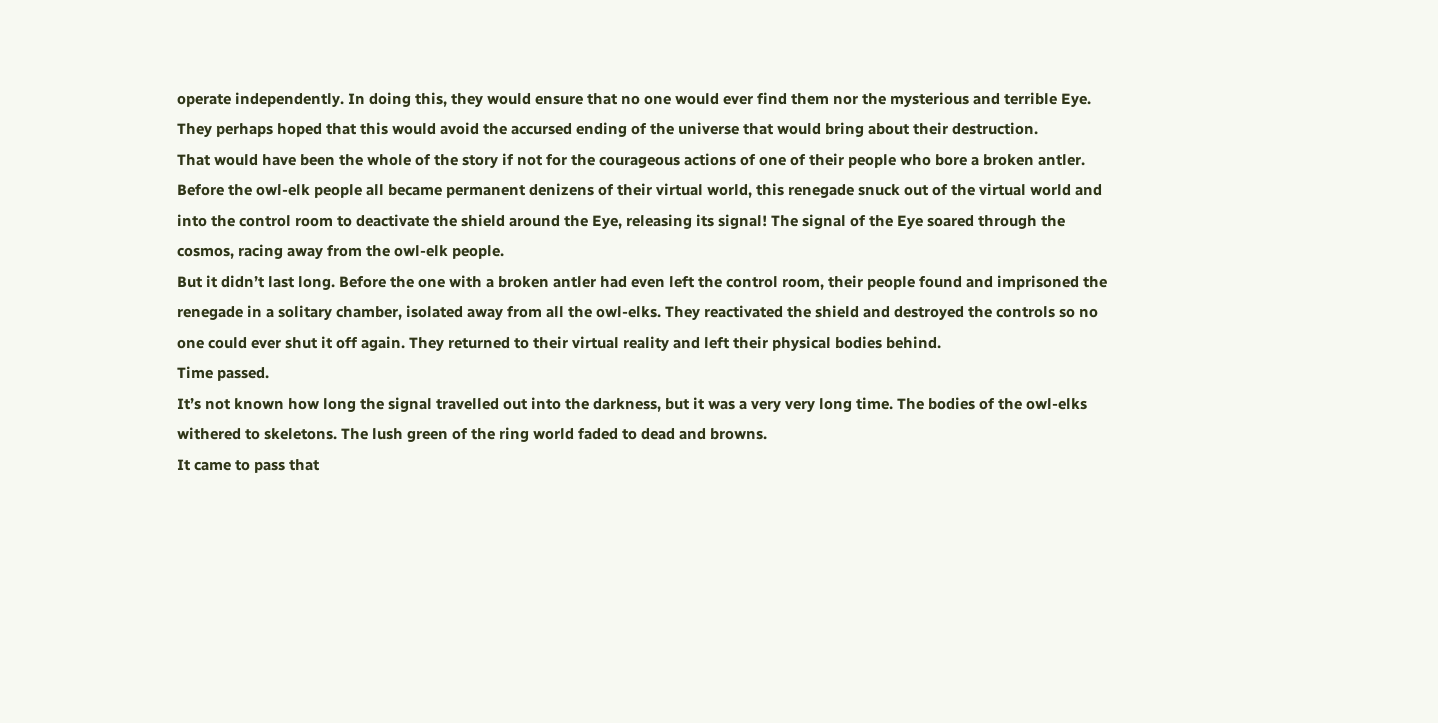operate independently. In doing this, they would ensure that no one would ever find them nor the mysterious and terrible Eye. They perhaps hoped that this would avoid the accursed ending of the universe that would bring about their destruction.
That would have been the whole of the story if not for the courageous actions of one of their people who bore a broken antler. Before the owl-elk people all became permanent denizens of their virtual world, this renegade snuck out of the virtual world and into the control room to deactivate the shield around the Eye, releasing its signal! The signal of the Eye soared through the cosmos, racing away from the owl-elk people.
But it didn’t last long. Before the one with a broken antler had even left the control room, their people found and imprisoned the renegade in a solitary chamber, isolated away from all the owl-elks. They reactivated the shield and destroyed the controls so no one could ever shut it off again. They returned to their virtual reality and left their physical bodies behind.
Time passed.
It’s not known how long the signal travelled out into the darkness, but it was a very very long time. The bodies of the owl-elks withered to skeletons. The lush green of the ring world faded to dead and browns.
It came to pass that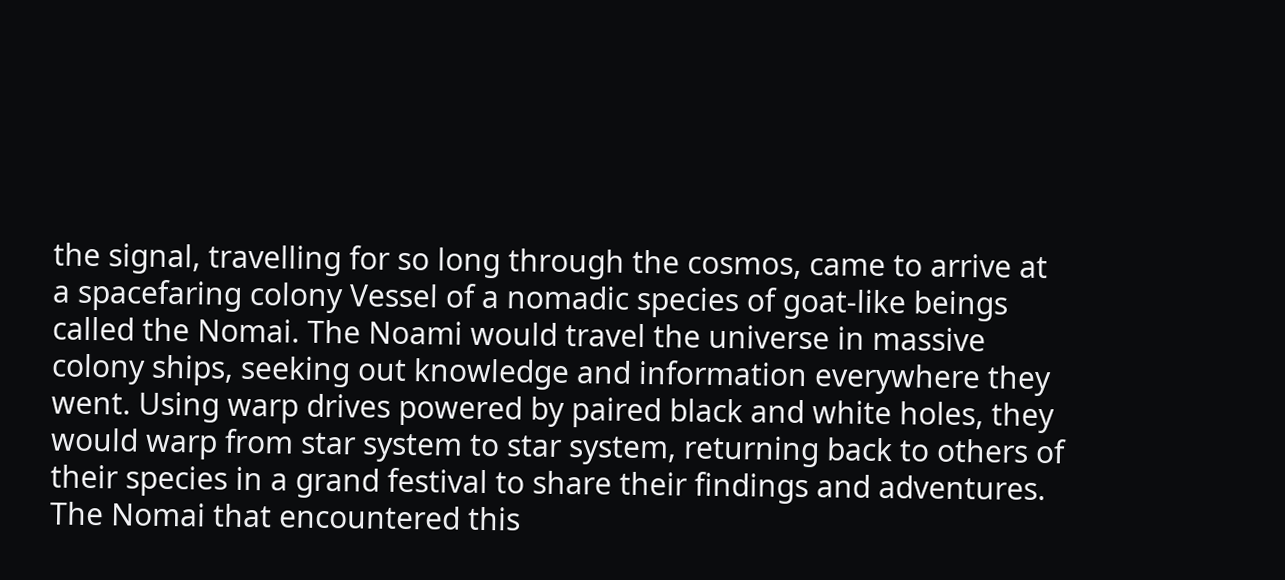the signal, travelling for so long through the cosmos, came to arrive at a spacefaring colony Vessel of a nomadic species of goat-like beings called the Nomai. The Noami would travel the universe in massive colony ships, seeking out knowledge and information everywhere they went. Using warp drives powered by paired black and white holes, they would warp from star system to star system, returning back to others of their species in a grand festival to share their findings and adventures.
The Nomai that encountered this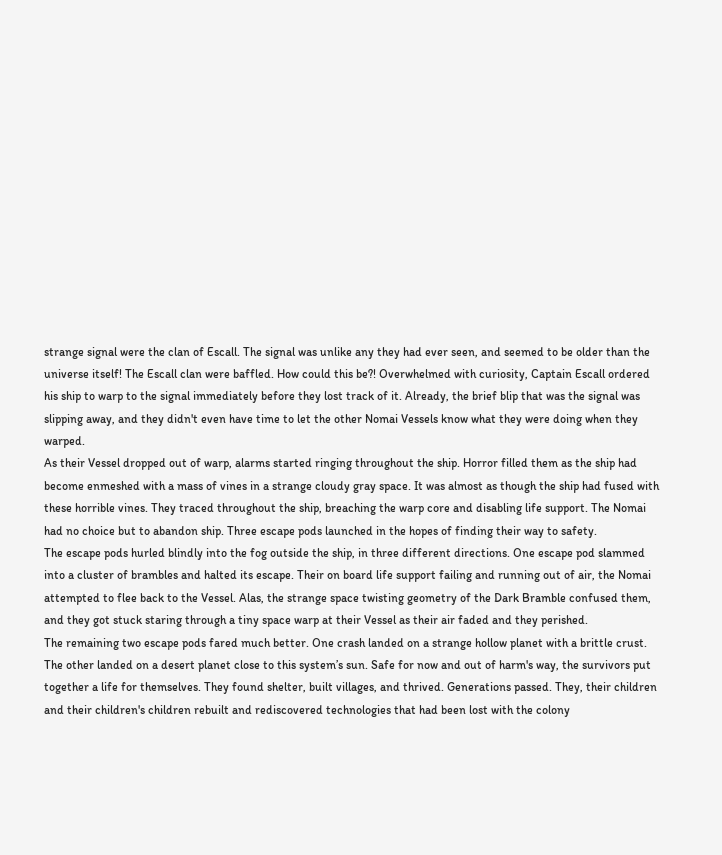strange signal were the clan of Escall. The signal was unlike any they had ever seen, and seemed to be older than the universe itself! The Escall clan were baffled. How could this be?! Overwhelmed with curiosity, Captain Escall ordered his ship to warp to the signal immediately before they lost track of it. Already, the brief blip that was the signal was slipping away, and they didn't even have time to let the other Nomai Vessels know what they were doing when they warped.
As their Vessel dropped out of warp, alarms started ringing throughout the ship. Horror filled them as the ship had become enmeshed with a mass of vines in a strange cloudy gray space. It was almost as though the ship had fused with these horrible vines. They traced throughout the ship, breaching the warp core and disabling life support. The Nomai had no choice but to abandon ship. Three escape pods launched in the hopes of finding their way to safety.
The escape pods hurled blindly into the fog outside the ship, in three different directions. One escape pod slammed into a cluster of brambles and halted its escape. Their on board life support failing and running out of air, the Nomai attempted to flee back to the Vessel. Alas, the strange space twisting geometry of the Dark Bramble confused them, and they got stuck staring through a tiny space warp at their Vessel as their air faded and they perished.
The remaining two escape pods fared much better. One crash landed on a strange hollow planet with a brittle crust. The other landed on a desert planet close to this system’s sun. Safe for now and out of harm's way, the survivors put together a life for themselves. They found shelter, built villages, and thrived. Generations passed. They, their children and their children's children rebuilt and rediscovered technologies that had been lost with the colony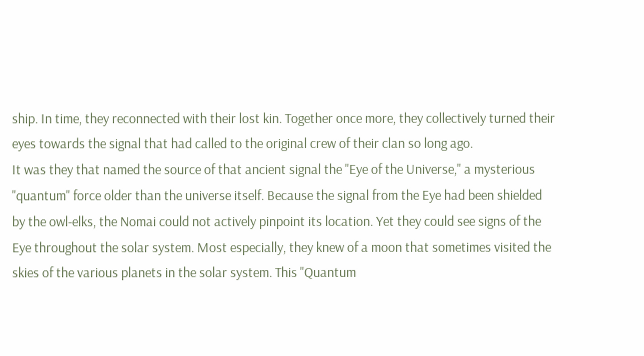ship. In time, they reconnected with their lost kin. Together once more, they collectively turned their eyes towards the signal that had called to the original crew of their clan so long ago.
It was they that named the source of that ancient signal the "Eye of the Universe," a mysterious "quantum" force older than the universe itself. Because the signal from the Eye had been shielded by the owl-elks, the Nomai could not actively pinpoint its location. Yet they could see signs of the Eye throughout the solar system. Most especially, they knew of a moon that sometimes visited the skies of the various planets in the solar system. This "Quantum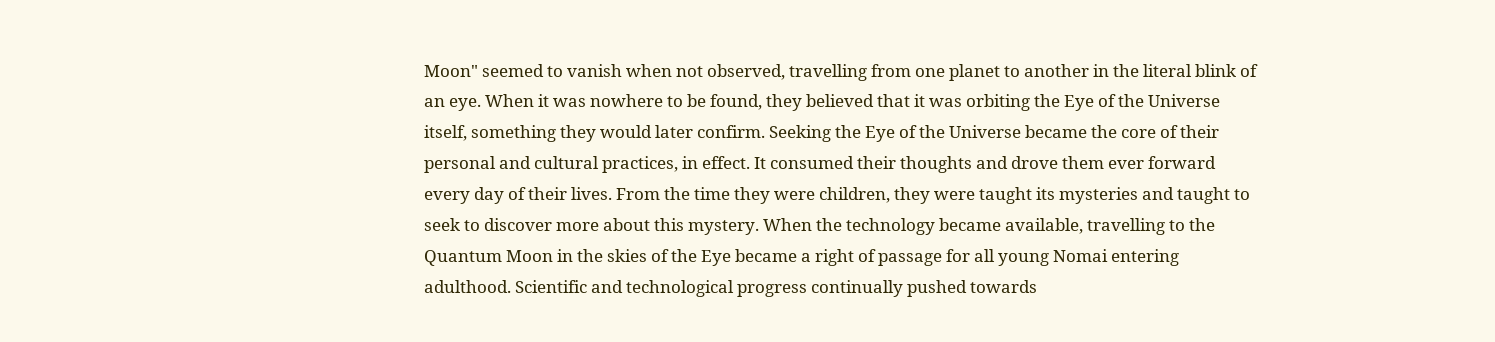Moon" seemed to vanish when not observed, travelling from one planet to another in the literal blink of an eye. When it was nowhere to be found, they believed that it was orbiting the Eye of the Universe itself, something they would later confirm. Seeking the Eye of the Universe became the core of their personal and cultural practices, in effect. It consumed their thoughts and drove them ever forward every day of their lives. From the time they were children, they were taught its mysteries and taught to seek to discover more about this mystery. When the technology became available, travelling to the Quantum Moon in the skies of the Eye became a right of passage for all young Nomai entering adulthood. Scientific and technological progress continually pushed towards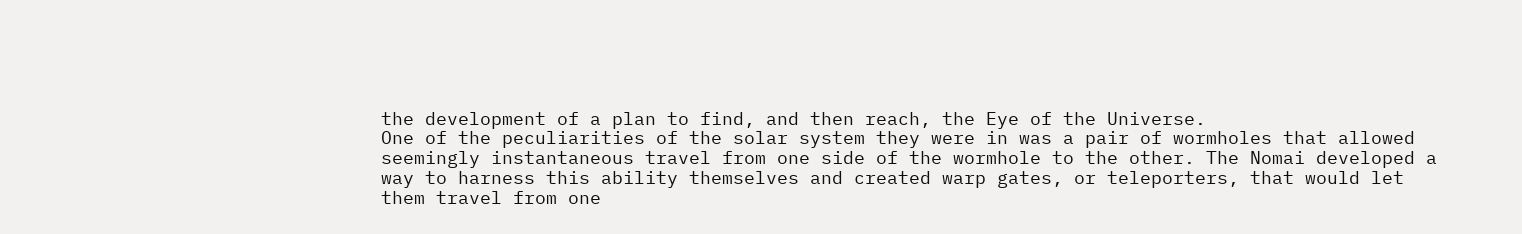the development of a plan to find, and then reach, the Eye of the Universe.
One of the peculiarities of the solar system they were in was a pair of wormholes that allowed seemingly instantaneous travel from one side of the wormhole to the other. The Nomai developed a way to harness this ability themselves and created warp gates, or teleporters, that would let them travel from one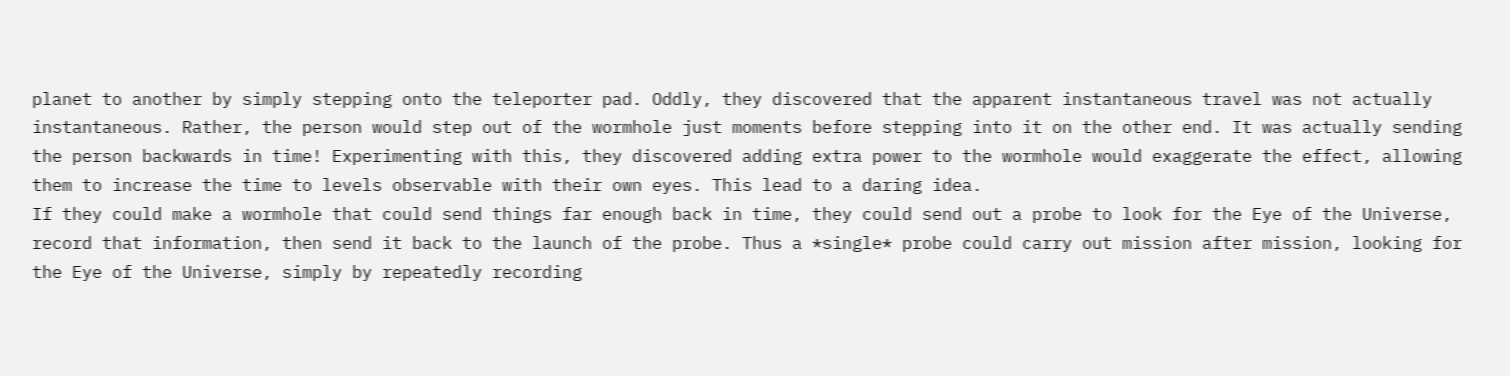planet to another by simply stepping onto the teleporter pad. Oddly, they discovered that the apparent instantaneous travel was not actually instantaneous. Rather, the person would step out of the wormhole just moments before stepping into it on the other end. It was actually sending the person backwards in time! Experimenting with this, they discovered adding extra power to the wormhole would exaggerate the effect, allowing them to increase the time to levels observable with their own eyes. This lead to a daring idea.
If they could make a wormhole that could send things far enough back in time, they could send out a probe to look for the Eye of the Universe, record that information, then send it back to the launch of the probe. Thus a *single* probe could carry out mission after mission, looking for the Eye of the Universe, simply by repeatedly recording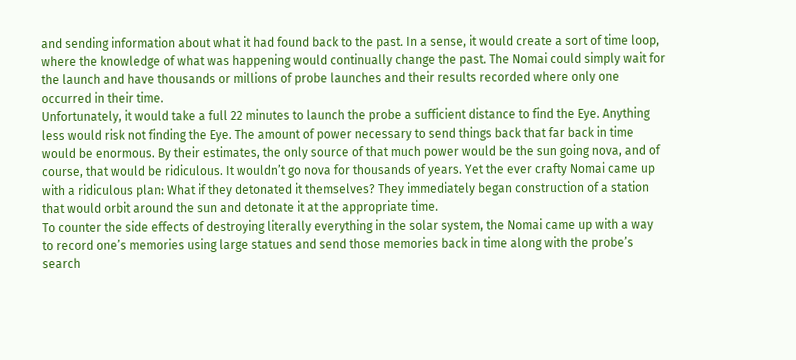and sending information about what it had found back to the past. In a sense, it would create a sort of time loop, where the knowledge of what was happening would continually change the past. The Nomai could simply wait for the launch and have thousands or millions of probe launches and their results recorded where only one occurred in their time.
Unfortunately, it would take a full 22 minutes to launch the probe a sufficient distance to find the Eye. Anything less would risk not finding the Eye. The amount of power necessary to send things back that far back in time would be enormous. By their estimates, the only source of that much power would be the sun going nova, and of course, that would be ridiculous. It wouldn’t go nova for thousands of years. Yet the ever crafty Nomai came up with a ridiculous plan: What if they detonated it themselves? They immediately began construction of a station that would orbit around the sun and detonate it at the appropriate time.
To counter the side effects of destroying literally everything in the solar system, the Nomai came up with a way to record one’s memories using large statues and send those memories back in time along with the probe’s search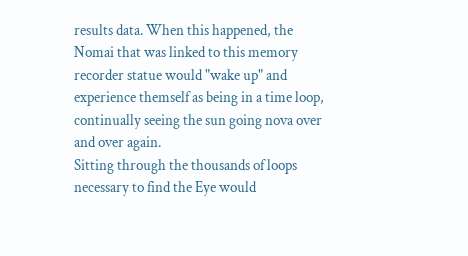results data. When this happened, the Nomai that was linked to this memory recorder statue would "wake up" and experience themself as being in a time loop, continually seeing the sun going nova over and over again.
Sitting through the thousands of loops necessary to find the Eye would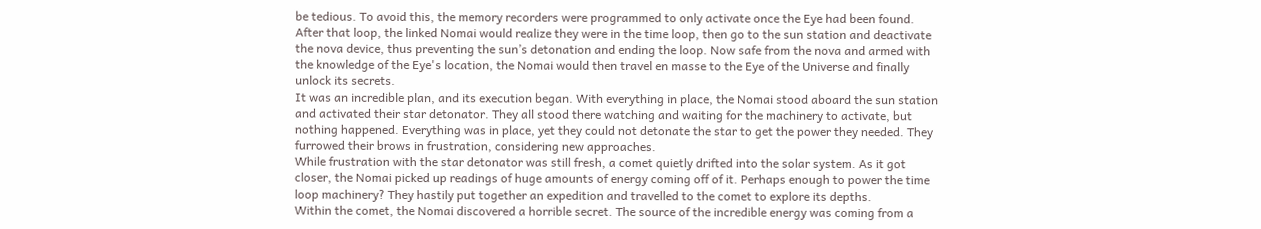be tedious. To avoid this, the memory recorders were programmed to only activate once the Eye had been found. After that loop, the linked Nomai would realize they were in the time loop, then go to the sun station and deactivate the nova device, thus preventing the sun’s detonation and ending the loop. Now safe from the nova and armed with the knowledge of the Eye's location, the Nomai would then travel en masse to the Eye of the Universe and finally unlock its secrets.
It was an incredible plan, and its execution began. With everything in place, the Nomai stood aboard the sun station and activated their star detonator. They all stood there watching and waiting for the machinery to activate, but nothing happened. Everything was in place, yet they could not detonate the star to get the power they needed. They furrowed their brows in frustration, considering new approaches.
While frustration with the star detonator was still fresh, a comet quietly drifted into the solar system. As it got closer, the Nomai picked up readings of huge amounts of energy coming off of it. Perhaps enough to power the time loop machinery? They hastily put together an expedition and travelled to the comet to explore its depths.
Within the comet, the Nomai discovered a horrible secret. The source of the incredible energy was coming from a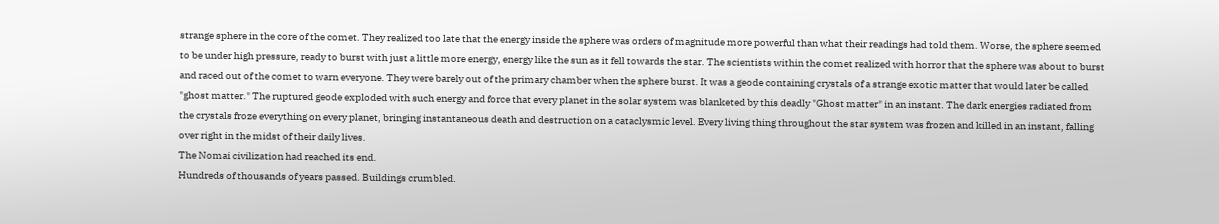strange sphere in the core of the comet. They realized too late that the energy inside the sphere was orders of magnitude more powerful than what their readings had told them. Worse, the sphere seemed to be under high pressure, ready to burst with just a little more energy, energy like the sun as it fell towards the star. The scientists within the comet realized with horror that the sphere was about to burst and raced out of the comet to warn everyone. They were barely out of the primary chamber when the sphere burst. It was a geode containing crystals of a strange exotic matter that would later be called "ghost matter." The ruptured geode exploded with such energy and force that every planet in the solar system was blanketed by this deadly "Ghost matter" in an instant. The dark energies radiated from the crystals froze everything on every planet, bringing instantaneous death and destruction on a cataclysmic level. Every living thing throughout the star system was frozen and killed in an instant, falling over right in the midst of their daily lives.
The Nomai civilization had reached its end.
Hundreds of thousands of years passed. Buildings crumbled.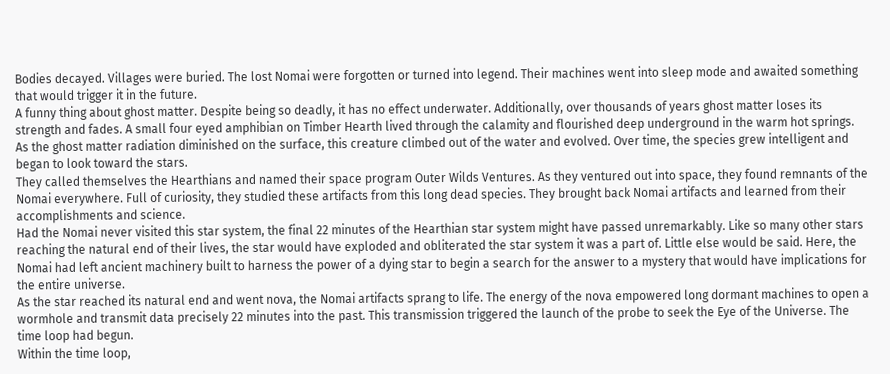Bodies decayed. Villages were buried. The lost Nomai were forgotten or turned into legend. Their machines went into sleep mode and awaited something that would trigger it in the future.
A funny thing about ghost matter. Despite being so deadly, it has no effect underwater. Additionally, over thousands of years ghost matter loses its strength and fades. A small four eyed amphibian on Timber Hearth lived through the calamity and flourished deep underground in the warm hot springs. As the ghost matter radiation diminished on the surface, this creature climbed out of the water and evolved. Over time, the species grew intelligent and began to look toward the stars.
They called themselves the Hearthians and named their space program Outer Wilds Ventures. As they ventured out into space, they found remnants of the Nomai everywhere. Full of curiosity, they studied these artifacts from this long dead species. They brought back Nomai artifacts and learned from their accomplishments and science.
Had the Nomai never visited this star system, the final 22 minutes of the Hearthian star system might have passed unremarkably. Like so many other stars reaching the natural end of their lives, the star would have exploded and obliterated the star system it was a part of. Little else would be said. Here, the Nomai had left ancient machinery built to harness the power of a dying star to begin a search for the answer to a mystery that would have implications for the entire universe.
As the star reached its natural end and went nova, the Nomai artifacts sprang to life. The energy of the nova empowered long dormant machines to open a wormhole and transmit data precisely 22 minutes into the past. This transmission triggered the launch of the probe to seek the Eye of the Universe. The time loop had begun.
Within the time loop,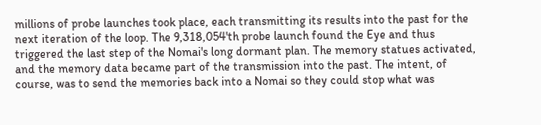millions of probe launches took place, each transmitting its results into the past for the next iteration of the loop. The 9,318,054'th probe launch found the Eye and thus triggered the last step of the Nomai's long dormant plan. The memory statues activated, and the memory data became part of the transmission into the past. The intent, of course, was to send the memories back into a Nomai so they could stop what was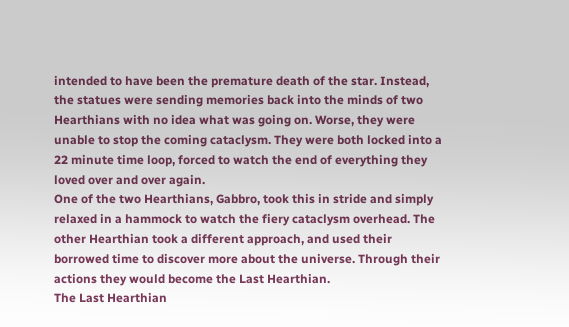intended to have been the premature death of the star. Instead, the statues were sending memories back into the minds of two Hearthians with no idea what was going on. Worse, they were unable to stop the coming cataclysm. They were both locked into a 22 minute time loop, forced to watch the end of everything they loved over and over again.
One of the two Hearthians, Gabbro, took this in stride and simply relaxed in a hammock to watch the fiery cataclysm overhead. The other Hearthian took a different approach, and used their borrowed time to discover more about the universe. Through their actions they would become the Last Hearthian.
The Last Hearthian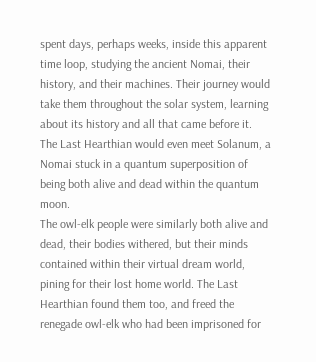spent days, perhaps weeks, inside this apparent time loop, studying the ancient Nomai, their history, and their machines. Their journey would take them throughout the solar system, learning about its history and all that came before it. The Last Hearthian would even meet Solanum, a Nomai stuck in a quantum superposition of being both alive and dead within the quantum moon.
The owl-elk people were similarly both alive and dead, their bodies withered, but their minds contained within their virtual dream world, pining for their lost home world. The Last Hearthian found them too, and freed the renegade owl-elk who had been imprisoned for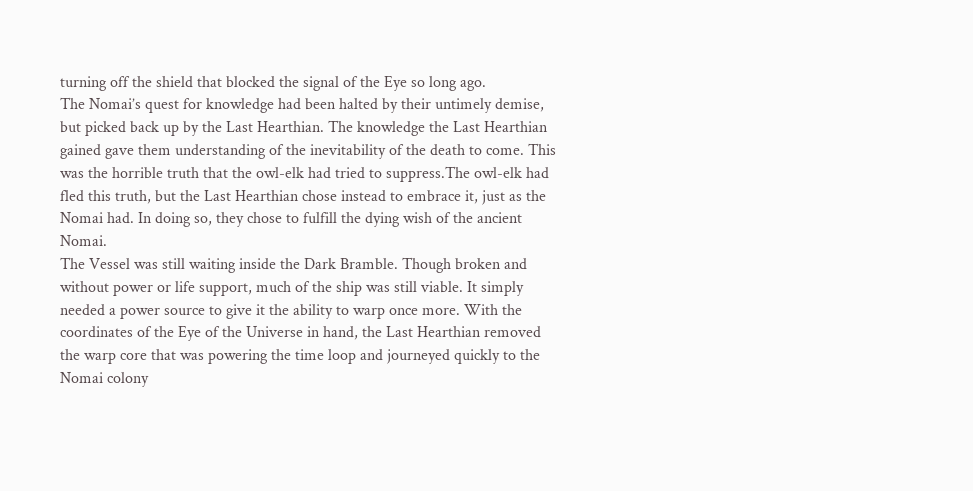turning off the shield that blocked the signal of the Eye so long ago.
The Nomai’s quest for knowledge had been halted by their untimely demise, but picked back up by the Last Hearthian. The knowledge the Last Hearthian gained gave them understanding of the inevitability of the death to come. This was the horrible truth that the owl-elk had tried to suppress.The owl-elk had fled this truth, but the Last Hearthian chose instead to embrace it, just as the Nomai had. In doing so, they chose to fulfill the dying wish of the ancient Nomai.
The Vessel was still waiting inside the Dark Bramble. Though broken and without power or life support, much of the ship was still viable. It simply needed a power source to give it the ability to warp once more. With the coordinates of the Eye of the Universe in hand, the Last Hearthian removed the warp core that was powering the time loop and journeyed quickly to the Nomai colony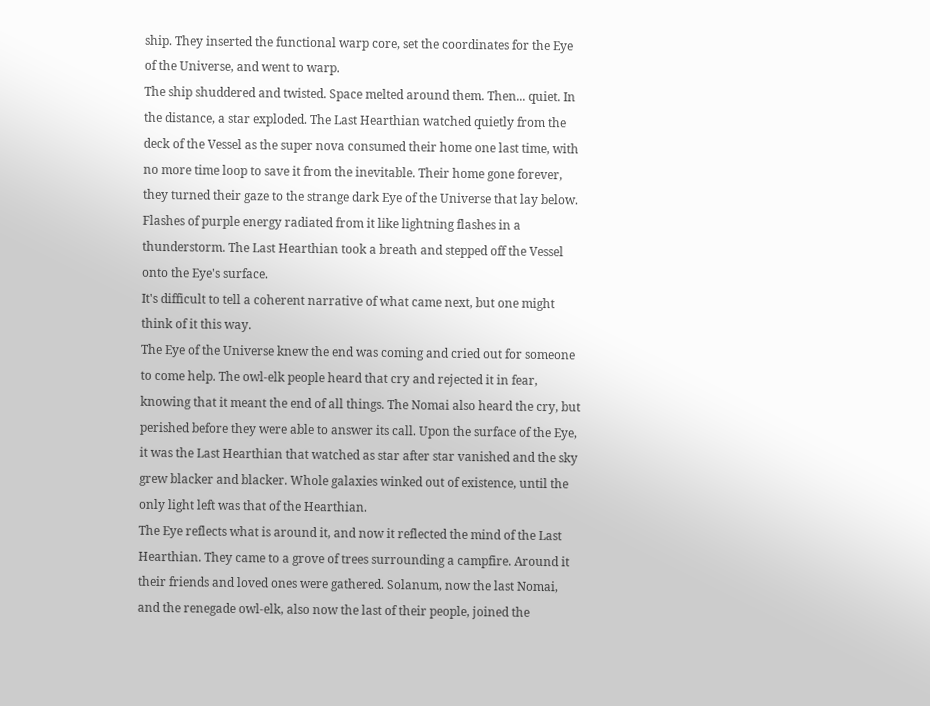ship. They inserted the functional warp core, set the coordinates for the Eye of the Universe, and went to warp.
The ship shuddered and twisted. Space melted around them. Then... quiet. In the distance, a star exploded. The Last Hearthian watched quietly from the deck of the Vessel as the super nova consumed their home one last time, with no more time loop to save it from the inevitable. Their home gone forever, they turned their gaze to the strange dark Eye of the Universe that lay below. Flashes of purple energy radiated from it like lightning flashes in a thunderstorm. The Last Hearthian took a breath and stepped off the Vessel onto the Eye's surface.
It's difficult to tell a coherent narrative of what came next, but one might think of it this way.
The Eye of the Universe knew the end was coming and cried out for someone to come help. The owl-elk people heard that cry and rejected it in fear, knowing that it meant the end of all things. The Nomai also heard the cry, but perished before they were able to answer its call. Upon the surface of the Eye, it was the Last Hearthian that watched as star after star vanished and the sky grew blacker and blacker. Whole galaxies winked out of existence, until the only light left was that of the Hearthian.
The Eye reflects what is around it, and now it reflected the mind of the Last Hearthian. They came to a grove of trees surrounding a campfire. Around it their friends and loved ones were gathered. Solanum, now the last Nomai, and the renegade owl-elk, also now the last of their people, joined the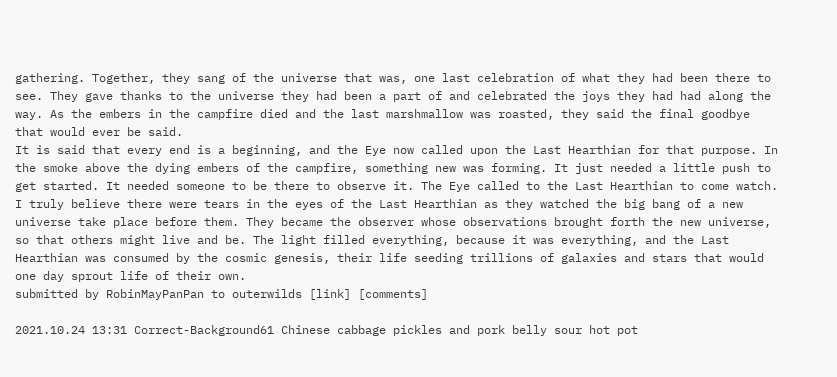gathering. Together, they sang of the universe that was, one last celebration of what they had been there to see. They gave thanks to the universe they had been a part of and celebrated the joys they had had along the way. As the embers in the campfire died and the last marshmallow was roasted, they said the final goodbye that would ever be said.
It is said that every end is a beginning, and the Eye now called upon the Last Hearthian for that purpose. In the smoke above the dying embers of the campfire, something new was forming. It just needed a little push to get started. It needed someone to be there to observe it. The Eye called to the Last Hearthian to come watch.
I truly believe there were tears in the eyes of the Last Hearthian as they watched the big bang of a new universe take place before them. They became the observer whose observations brought forth the new universe, so that others might live and be. The light filled everything, because it was everything, and the Last Hearthian was consumed by the cosmic genesis, their life seeding trillions of galaxies and stars that would one day sprout life of their own.
submitted by RobinMayPanPan to outerwilds [link] [comments]

2021.10.24 13:31 Correct-Background61 Chinese cabbage pickles and pork belly sour hot pot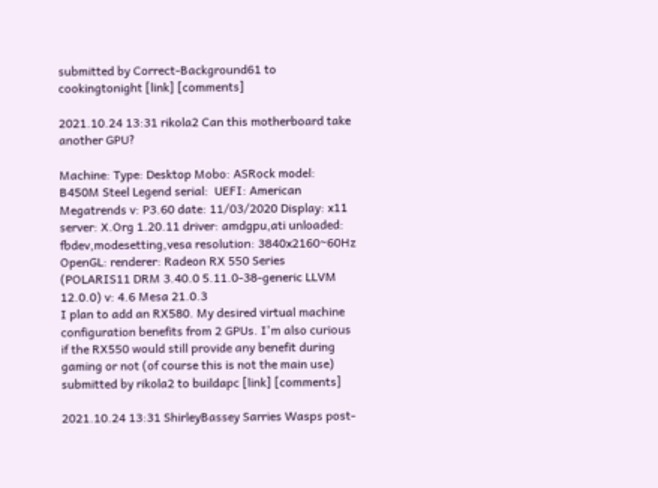submitted by Correct-Background61 to cookingtonight [link] [comments]

2021.10.24 13:31 rikola2 Can this motherboard take another GPU?

Machine: Type: Desktop Mobo: ASRock model: B450M Steel Legend serial:  UEFI: American Megatrends v: P3.60 date: 11/03/2020 Display: x11 server: X.Org 1.20.11 driver: amdgpu,ati unloaded: fbdev,modesetting,vesa resolution: 3840x2160~60Hz OpenGL: renderer: Radeon RX 550 Series (POLARIS11 DRM 3.40.0 5.11.0-38-generic LLVM 12.0.0) v: 4.6 Mesa 21.0.3
I plan to add an RX580. My desired virtual machine configuration benefits from 2 GPUs. I'm also curious if the RX550 would still provide any benefit during gaming or not (of course this is not the main use)
submitted by rikola2 to buildapc [link] [comments]

2021.10.24 13:31 ShirleyBassey Sarries Wasps post-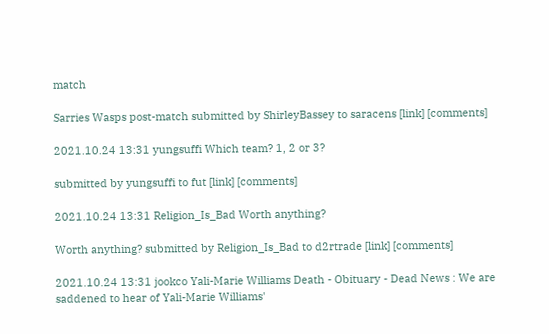match

Sarries Wasps post-match submitted by ShirleyBassey to saracens [link] [comments]

2021.10.24 13:31 yungsuffi Which team? 1, 2 or 3?

submitted by yungsuffi to fut [link] [comments]

2021.10.24 13:31 Religion_Is_Bad Worth anything?

Worth anything? submitted by Religion_Is_Bad to d2rtrade [link] [comments]

2021.10.24 13:31 jookco Yali-Marie Williams Death - Obituary - Dead News : We are saddened to hear of Yali-Marie Williams'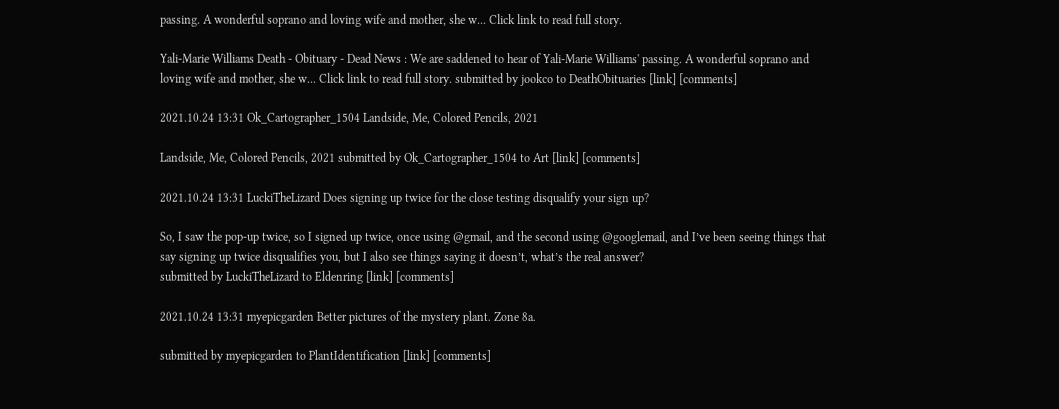passing. A wonderful soprano and loving wife and mother, she w... Click link to read full story.

Yali-Marie Williams Death - Obituary - Dead News : We are saddened to hear of Yali-Marie Williams' passing. A wonderful soprano and loving wife and mother, she w... Click link to read full story. submitted by jookco to DeathObituaries [link] [comments]

2021.10.24 13:31 Ok_Cartographer_1504 Landside, Me, Colored Pencils, 2021

Landside, Me, Colored Pencils, 2021 submitted by Ok_Cartographer_1504 to Art [link] [comments]

2021.10.24 13:31 LuckiTheLizard Does signing up twice for the close testing disqualify your sign up?

So, I saw the pop-up twice, so I signed up twice, once using @gmail, and the second using @googlemail, and I’ve been seeing things that say signing up twice disqualifies you, but I also see things saying it doesn’t, what’s the real answer?
submitted by LuckiTheLizard to Eldenring [link] [comments]

2021.10.24 13:31 myepicgarden Better pictures of the mystery plant. Zone 8a.

submitted by myepicgarden to PlantIdentification [link] [comments]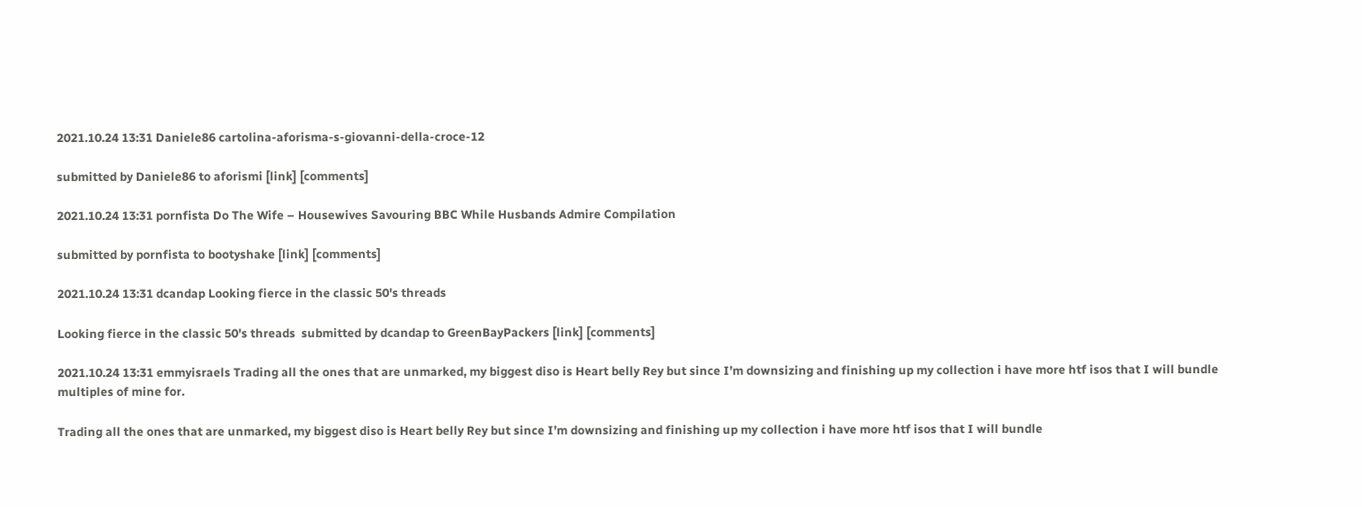2021.10.24 13:31 Daniele86 cartolina-aforisma-s-giovanni-della-croce-12

submitted by Daniele86 to aforismi [link] [comments]

2021.10.24 13:31 pornfista Do The Wife – Housewives Savouring BBC While Husbands Admire Compilation

submitted by pornfista to bootyshake [link] [comments]

2021.10.24 13:31 dcandap Looking fierce in the classic 50's threads

Looking fierce in the classic 50's threads  submitted by dcandap to GreenBayPackers [link] [comments]

2021.10.24 13:31 emmyisraels Trading all the ones that are unmarked, my biggest diso is Heart belly Rey but since I’m downsizing and finishing up my collection i have more htf isos that I will bundle multiples of mine for.

Trading all the ones that are unmarked, my biggest diso is Heart belly Rey but since I’m downsizing and finishing up my collection i have more htf isos that I will bundle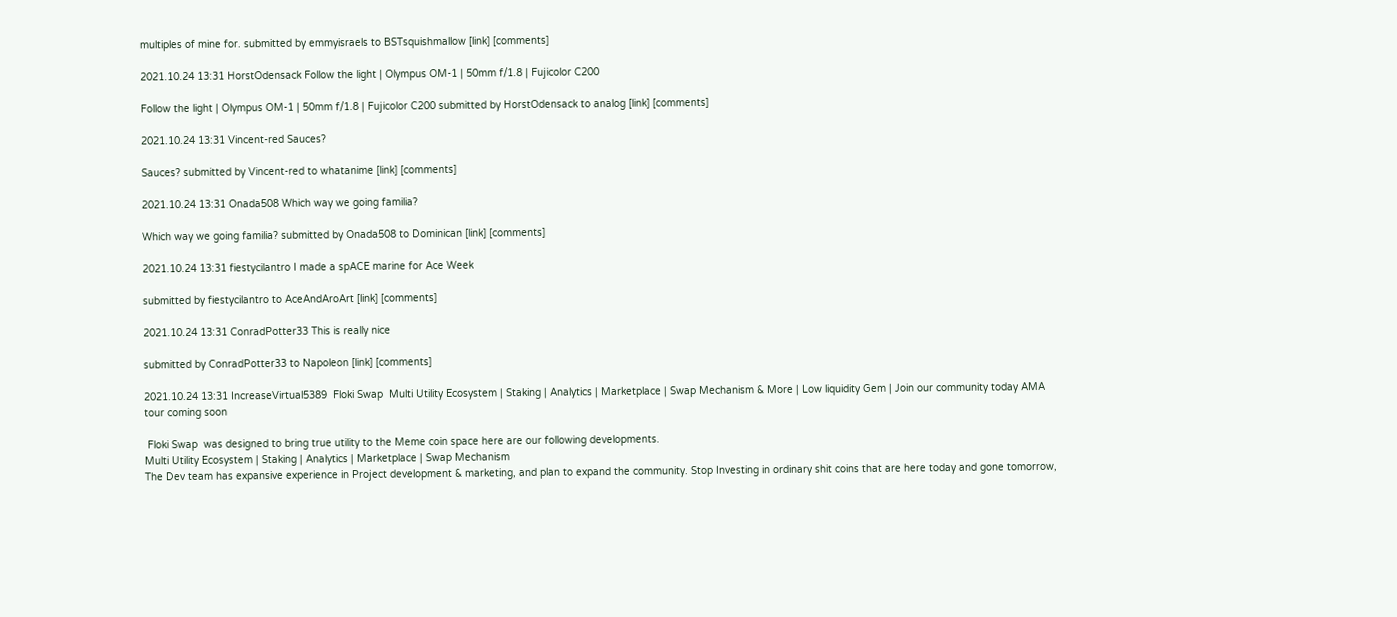multiples of mine for. submitted by emmyisraels to BSTsquishmallow [link] [comments]

2021.10.24 13:31 HorstOdensack Follow the light | Olympus OM-1 | 50mm f/1.8 | Fujicolor C200

Follow the light | Olympus OM-1 | 50mm f/1.8 | Fujicolor C200 submitted by HorstOdensack to analog [link] [comments]

2021.10.24 13:31 Vincent-red Sauces?

Sauces? submitted by Vincent-red to whatanime [link] [comments]

2021.10.24 13:31 Onada508 Which way we going familia?

Which way we going familia? submitted by Onada508 to Dominican [link] [comments]

2021.10.24 13:31 fiestycilantro I made a spACE marine for Ace Week

submitted by fiestycilantro to AceAndAroArt [link] [comments]

2021.10.24 13:31 ConradPotter33 This is really nice

submitted by ConradPotter33 to Napoleon [link] [comments]

2021.10.24 13:31 IncreaseVirtual5389  Floki Swap  Multi Utility Ecosystem | Staking | Analytics | Marketplace | Swap Mechanism & More | Low liquidity Gem | Join our community today AMA tour coming soon

 Floki Swap  was designed to bring true utility to the Meme coin space here are our following developments.
Multi Utility Ecosystem | Staking | Analytics | Marketplace | Swap Mechanism
The Dev team has expansive experience in Project development & marketing, and plan to expand the community. Stop Investing in ordinary shit coins that are here today and gone tomorrow,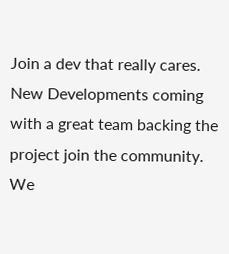Join a dev that really cares. New Developments coming with a great team backing the project join the community. We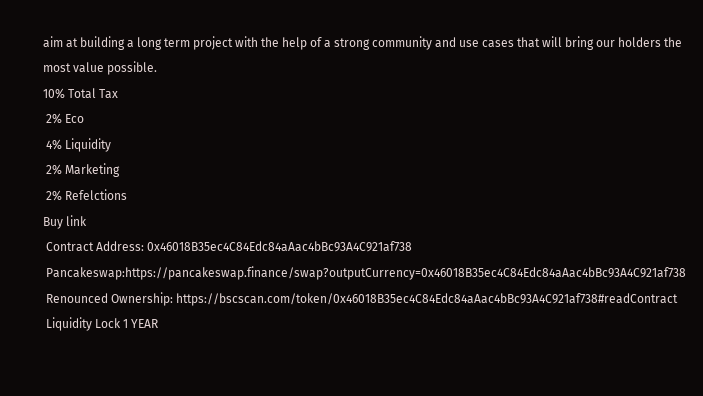aim at building a long term project with the help of a strong community and use cases that will bring our holders the most value possible.
10% Total Tax
 2% Eco
 4% Liquidity
 2% Marketing
 2% Refelctions
Buy link
 Contract Address: 0x46018B35ec4C84Edc84aAac4bBc93A4C921af738
 Pancakeswap:https://pancakeswap.finance/swap?outputCurrency=0x46018B35ec4C84Edc84aAac4bBc93A4C921af738
 Renounced Ownership: https://bscscan.com/token/0x46018B35ec4C84Edc84aAac4bBc93A4C921af738#readContract
 Liquidity Lock 1 YEAR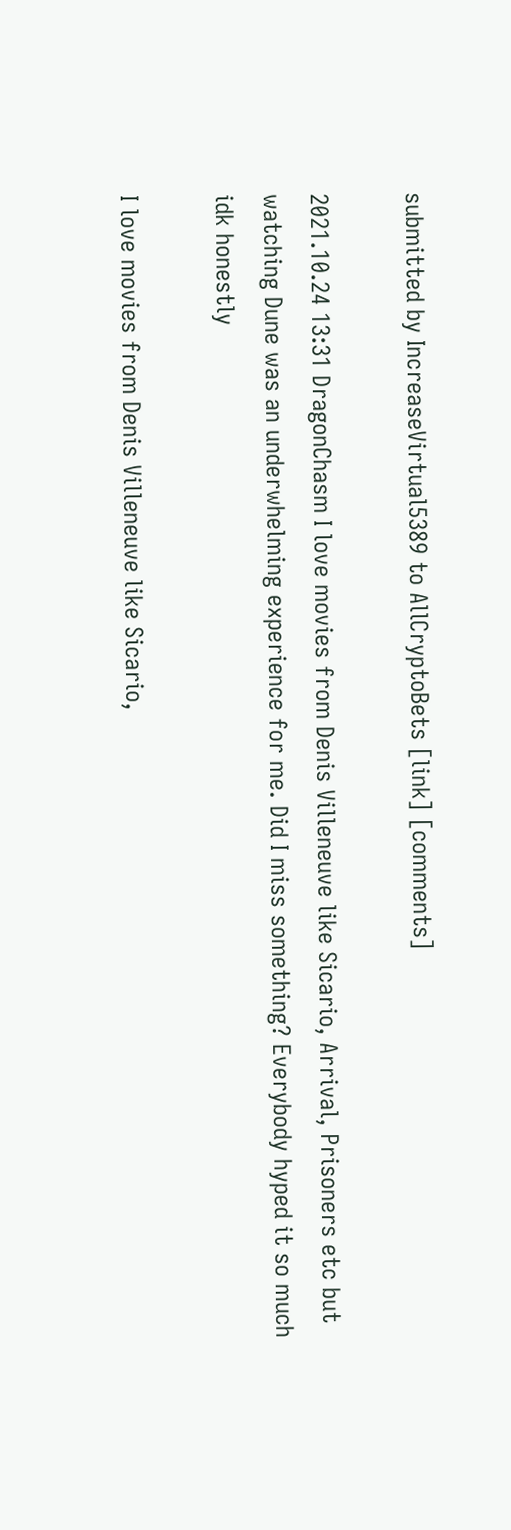submitted by IncreaseVirtual5389 to AllCryptoBets [link] [comments]

2021.10.24 13:31 DragonChasm I love movies from Denis Villeneuve like Sicario, Arrival, Prisoners etc but watching Dune was an underwhelming experience for me. Did I miss something? Everybody hyped it so much idk honestly

I love movies from Denis Villeneuve like Sicario,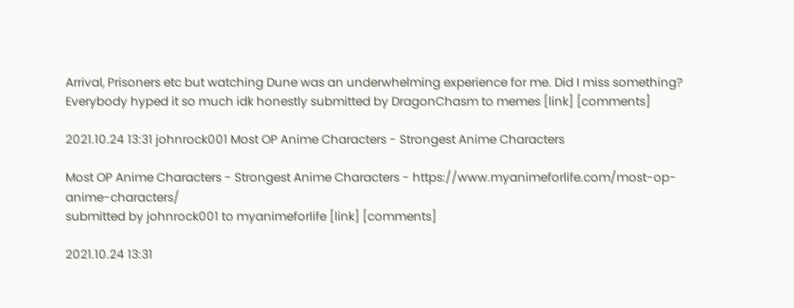Arrival, Prisoners etc but watching Dune was an underwhelming experience for me. Did I miss something? Everybody hyped it so much idk honestly submitted by DragonChasm to memes [link] [comments]

2021.10.24 13:31 johnrock001 Most OP Anime Characters - Strongest Anime Characters

Most OP Anime Characters - Strongest Anime Characters - https://www.myanimeforlife.com/most-op-anime-characters/
submitted by johnrock001 to myanimeforlife [link] [comments]

2021.10.24 13:31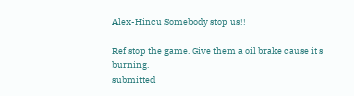Alex-Hincu Somebody stop us!!

Ref stop the game. Give them a oil brake cause it s burning.
submitted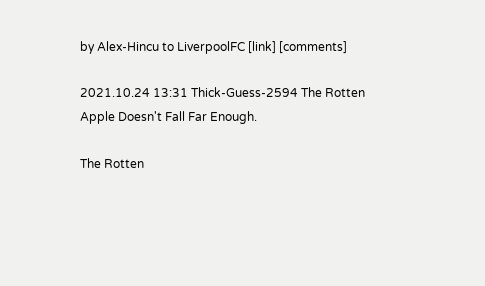by Alex-Hincu to LiverpoolFC [link] [comments]

2021.10.24 13:31 Thick-Guess-2594 The Rotten Apple Doesn't Fall Far Enough.

The Rotten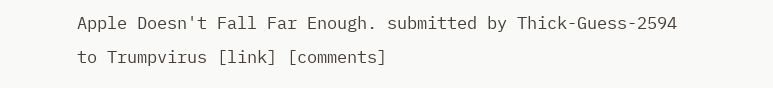Apple Doesn't Fall Far Enough. submitted by Thick-Guess-2594 to Trumpvirus [link] [comments]